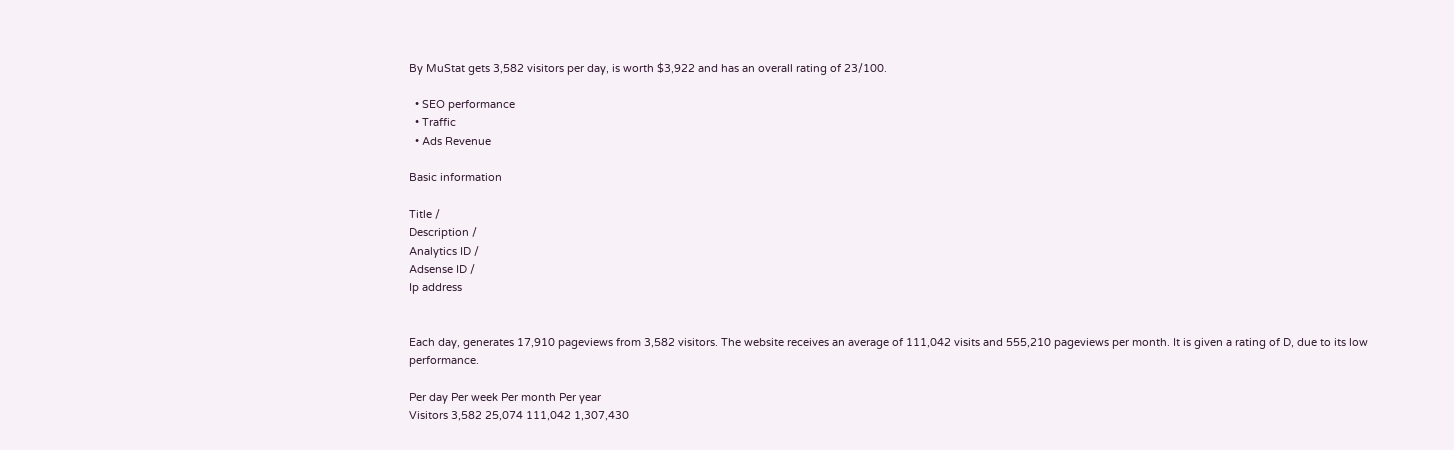By MuStat gets 3,582 visitors per day, is worth $3,922 and has an overall rating of 23/100.

  • SEO performance
  • Traffic
  • Ads Revenue

Basic information

Title /
Description /
Analytics ID /
Adsense ID /
Ip address


Each day, generates 17,910 pageviews from 3,582 visitors. The website receives an average of 111,042 visits and 555,210 pageviews per month. It is given a rating of D, due to its low performance.

Per day Per week Per month Per year
Visitors 3,582 25,074 111,042 1,307,430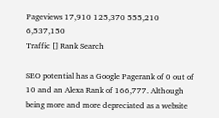Pageviews 17,910 125,370 555,210 6,537,150
Traffic [] Rank Search

SEO potential has a Google Pagerank of 0 out of 10 and an Alexa Rank of 166,777. Although being more and more depreciated as a website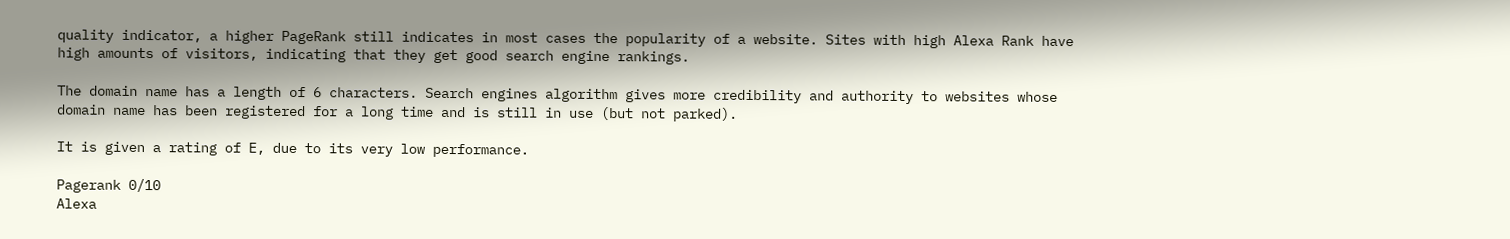quality indicator, a higher PageRank still indicates in most cases the popularity of a website. Sites with high Alexa Rank have high amounts of visitors, indicating that they get good search engine rankings.

The domain name has a length of 6 characters. Search engines algorithm gives more credibility and authority to websites whose domain name has been registered for a long time and is still in use (but not parked).

It is given a rating of E, due to its very low performance.

Pagerank 0/10
Alexa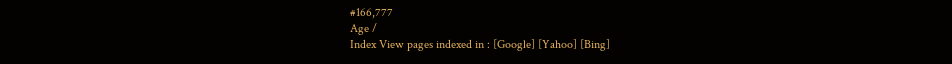#166,777
Age /
Index View pages indexed in : [Google] [Yahoo] [Bing]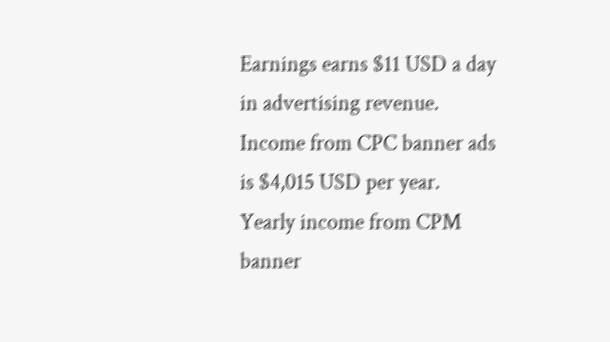Earnings earns $11 USD a day in advertising revenue. Income from CPC banner ads is $4,015 USD per year. Yearly income from CPM banner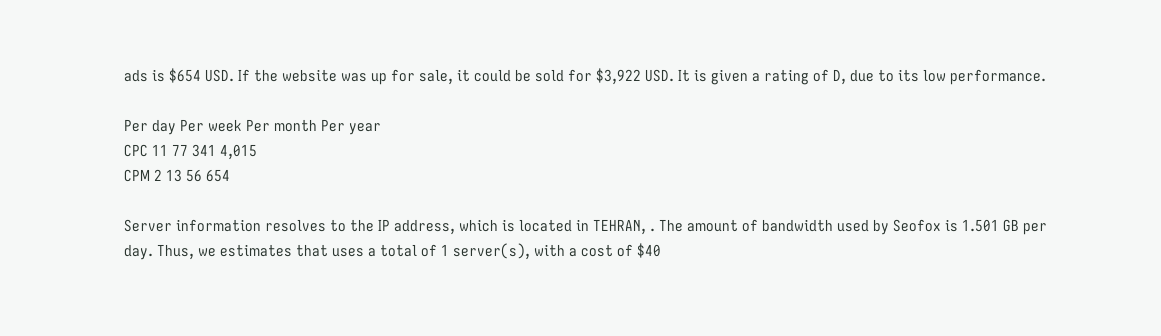ads is $654 USD. If the website was up for sale, it could be sold for $3,922 USD. It is given a rating of D, due to its low performance.

Per day Per week Per month Per year
CPC 11 77 341 4,015
CPM 2 13 56 654

Server information resolves to the IP address, which is located in TEHRAN, . The amount of bandwidth used by Seofox is 1.501 GB per day. Thus, we estimates that uses a total of 1 server(s), with a cost of $40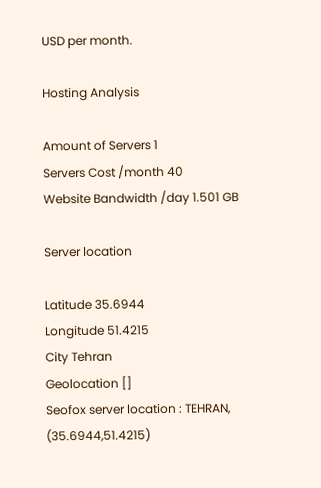USD per month.

Hosting Analysis

Amount of Servers 1
Servers Cost /month 40
Website Bandwidth /day 1.501 GB

Server location

Latitude 35.6944
Longitude 51.4215
City Tehran
Geolocation []
Seofox server location : TEHRAN, (35.6944,51.4215)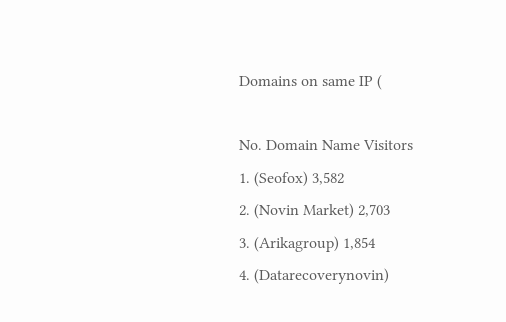Domains on same IP (

No. Domain Name Visitors
1. (Seofox) 3,582
2. (Novin Market) 2,703
3. (Arikagroup) 1,854
4. (Datarecoverynovin)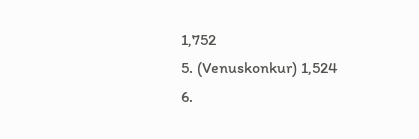1,752
5. (Venuskonkur) 1,524
6.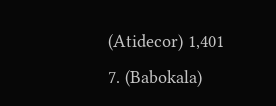(Atidecor) 1,401
7. (Babokala)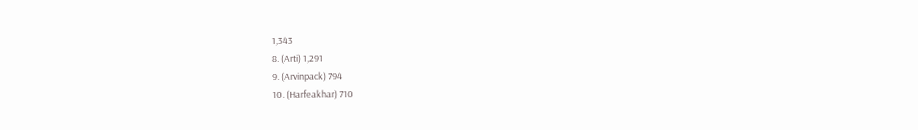1,343
8. (Arti) 1,291
9. (Arvinpack) 794
10. (Harfeakhar) 710